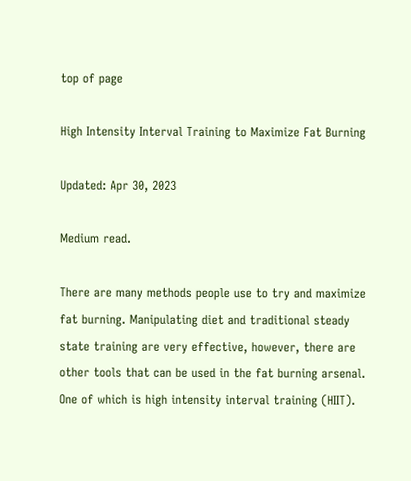top of page

High Intensity Interval Training to Maximize Fat Burning

Updated: Apr 30, 2023

Medium read.

There are many methods people use to try and maximize fat burning. Manipulating diet and traditional steady state training are very effective, however, there are other tools that can be used in the fat burning arsenal. One of which is high intensity interval training (HIIT).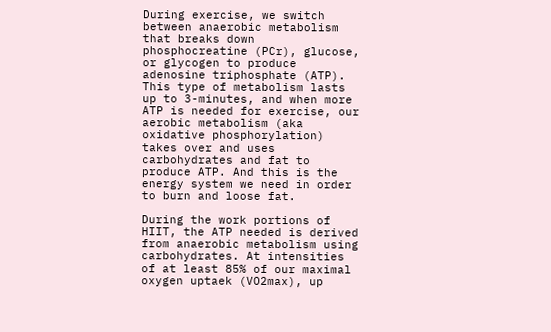During exercise, we switch between anaerobic metabolism that breaks down phosphocreatine (PCr), glucose, or glycogen to produce adenosine triphosphate (ATP). This type of metabolism lasts up to 3-minutes, and when more ATP is needed for exercise, our aerobic metabolism (aka oxidative phosphorylation) takes over and uses carbohydrates and fat to produce ATP. And this is the energy system we need in order to burn and loose fat.

During the work portions of HIIT, the ATP needed is derived from anaerobic metabolism using carbohydrates. At intensities of at least 85% of our maximal oxygen uptaek (VO2max), up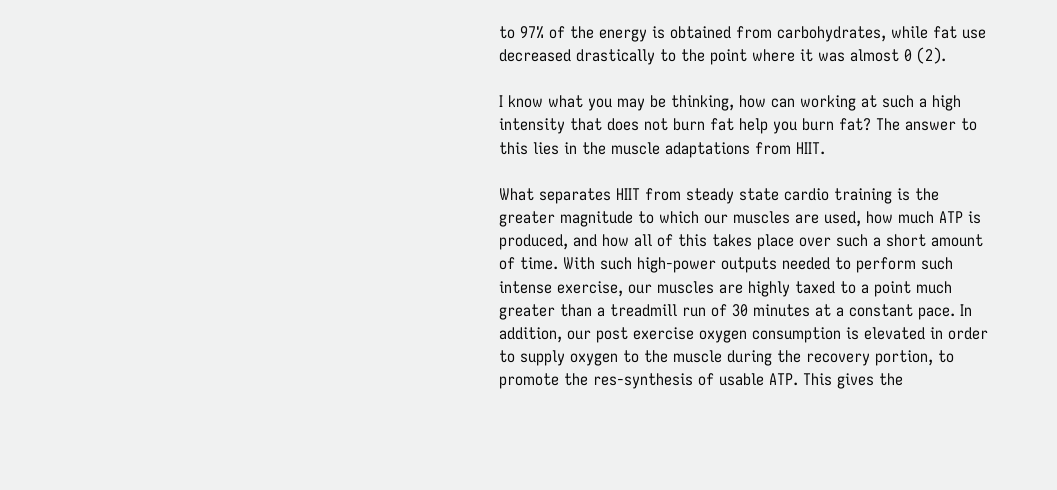to 97% of the energy is obtained from carbohydrates, while fat use decreased drastically to the point where it was almost 0 (2).

I know what you may be thinking, how can working at such a high intensity that does not burn fat help you burn fat? The answer to this lies in the muscle adaptations from HIIT.

What separates HIIT from steady state cardio training is the greater magnitude to which our muscles are used, how much ATP is produced, and how all of this takes place over such a short amount of time. With such high-power outputs needed to perform such intense exercise, our muscles are highly taxed to a point much greater than a treadmill run of 30 minutes at a constant pace. In addition, our post exercise oxygen consumption is elevated in order to supply oxygen to the muscle during the recovery portion, to promote the res-synthesis of usable ATP. This gives the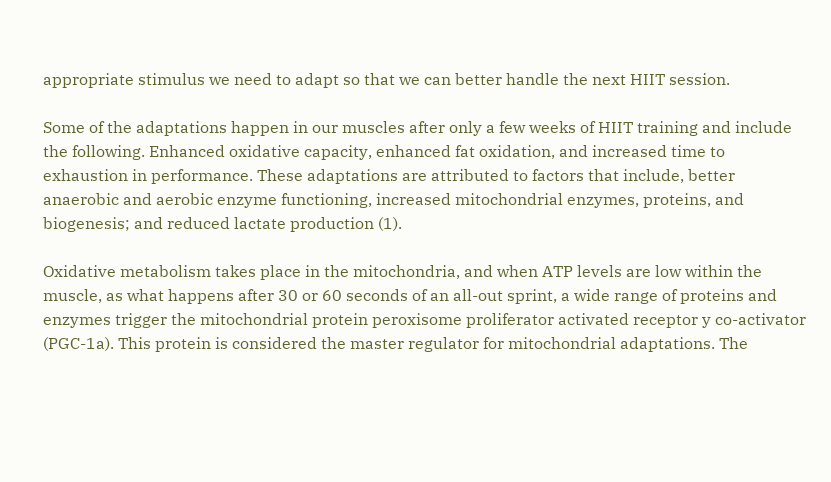appropriate stimulus we need to adapt so that we can better handle the next HIIT session.

Some of the adaptations happen in our muscles after only a few weeks of HIIT training and include the following. Enhanced oxidative capacity, enhanced fat oxidation, and increased time to exhaustion in performance. These adaptations are attributed to factors that include, better anaerobic and aerobic enzyme functioning, increased mitochondrial enzymes, proteins, and biogenesis; and reduced lactate production (1).

Oxidative metabolism takes place in the mitochondria, and when ATP levels are low within the muscle, as what happens after 30 or 60 seconds of an all-out sprint, a wide range of proteins and enzymes trigger the mitochondrial protein peroxisome proliferator activated receptor y co-activator (PGC-1a). This protein is considered the master regulator for mitochondrial adaptations. The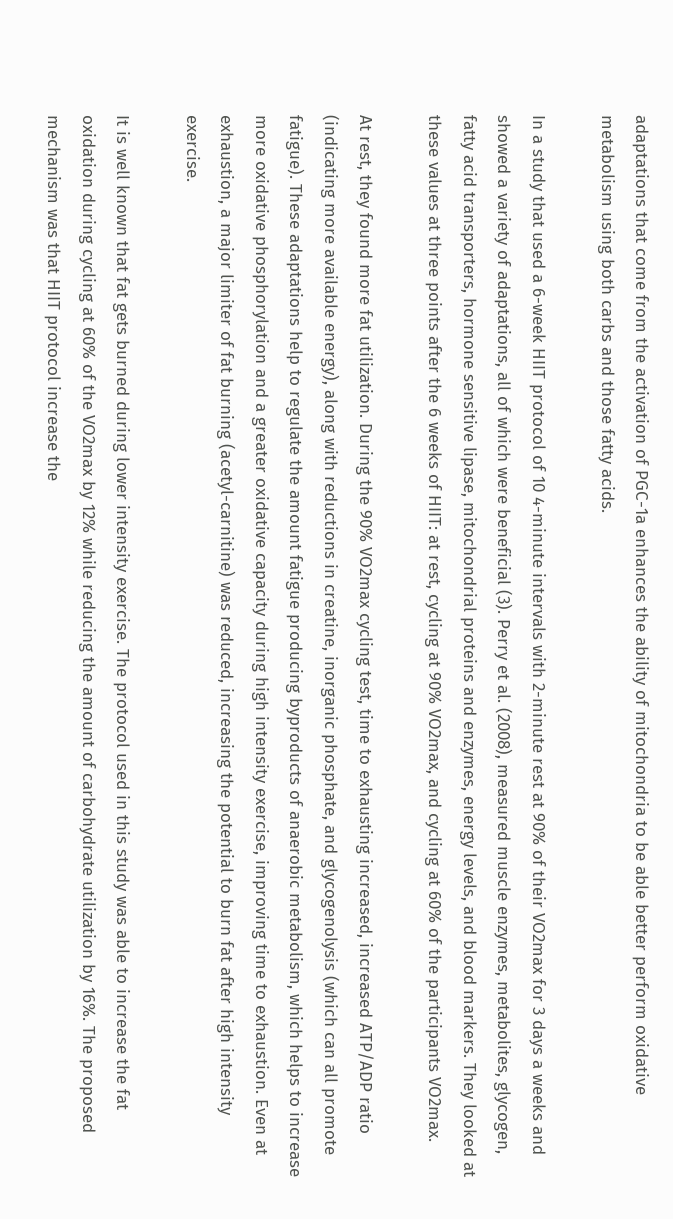adaptations that come from the activation of PGC-1a enhances the ability of mitochondria to be able better perform oxidative metabolism using both carbs and those fatty acids.

In a study that used a 6-week HIIT protocol of 10 4-minute intervals with 2-minute rest at 90% of their VO2max for 3 days a weeks and showed a variety of adaptations, all of which were beneficial (3). Perry et al. (2008), measured muscle enzymes, metabolites, glycogen, fatty acid transporters, hormone sensitive lipase, mitochondrial proteins and enzymes, energy levels, and blood markers. They looked at these values at three points after the 6 weeks of HIIT: at rest, cycling at 90% VO2max, and cycling at 60% of the participants VO2max.

At rest, they found more fat utilization. During the 90% VO2max cycling test, time to exhausting increased, increased ATP/ADP ratio (indicating more available energy), along with reductions in creatine, inorganic phosphate, and glycogenolysis (which can all promote fatigue). These adaptations help to regulate the amount fatigue producing byproducts of anaerobic metabolism, which helps to increase more oxidative phosphorylation and a greater oxidative capacity during high intensity exercise, improving time to exhaustion. Even at exhaustion, a major limiter of fat burning (acetyl-carnitine) was reduced, increasing the potential to burn fat after high intensity exercise.

It is well known that fat gets burned during lower intensity exercise. The protocol used in this study was able to increase the fat oxidation during cycling at 60% of the VO2max by 12% while reducing the amount of carbohydrate utilization by 16%. The proposed mechanism was that HIIT protocol increase the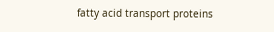fatty acid transport proteins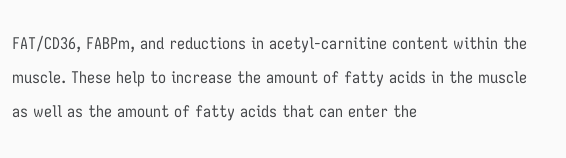FAT/CD36, FABPm, and reductions in acetyl-carnitine content within the muscle. These help to increase the amount of fatty acids in the muscle as well as the amount of fatty acids that can enter the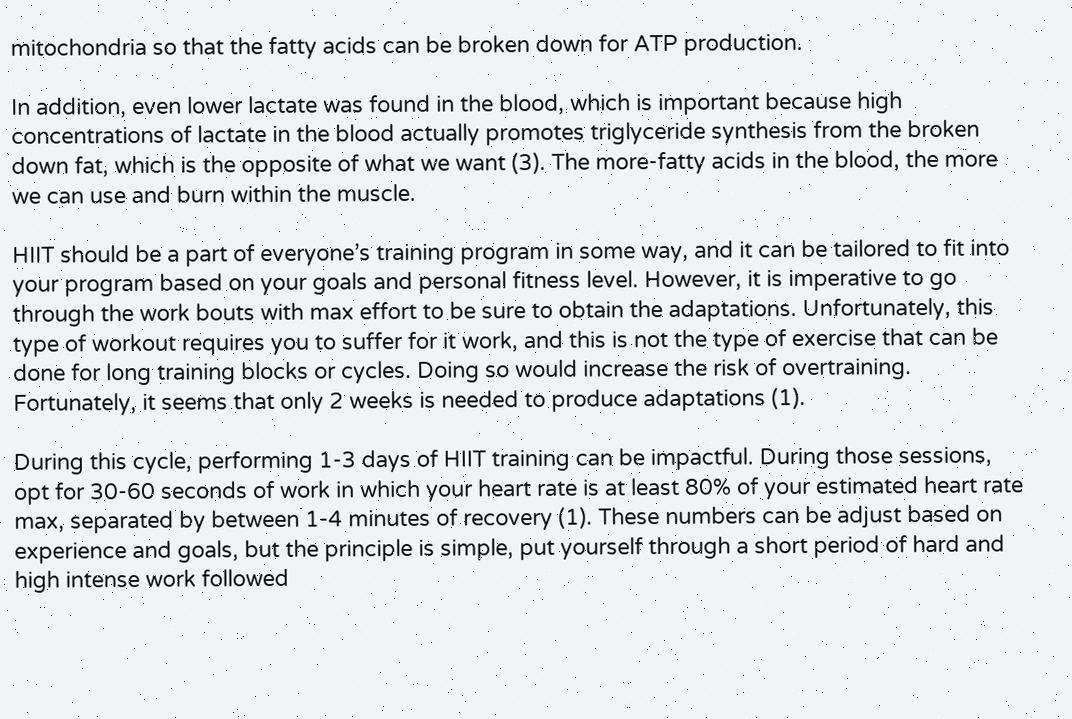mitochondria so that the fatty acids can be broken down for ATP production.

In addition, even lower lactate was found in the blood, which is important because high concentrations of lactate in the blood actually promotes triglyceride synthesis from the broken down fat, which is the opposite of what we want (3). The more-fatty acids in the blood, the more we can use and burn within the muscle.

HIIT should be a part of everyone’s training program in some way, and it can be tailored to fit into your program based on your goals and personal fitness level. However, it is imperative to go through the work bouts with max effort to be sure to obtain the adaptations. Unfortunately, this type of workout requires you to suffer for it work, and this is not the type of exercise that can be done for long training blocks or cycles. Doing so would increase the risk of overtraining. Fortunately, it seems that only 2 weeks is needed to produce adaptations (1).

During this cycle, performing 1-3 days of HIIT training can be impactful. During those sessions, opt for 30-60 seconds of work in which your heart rate is at least 80% of your estimated heart rate max, separated by between 1-4 minutes of recovery (1). These numbers can be adjust based on experience and goals, but the principle is simple, put yourself through a short period of hard and high intense work followed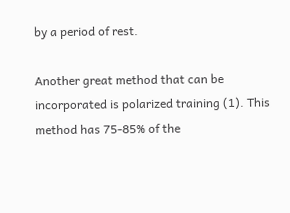by a period of rest.

Another great method that can be incorporated is polarized training (1). This method has 75-85% of the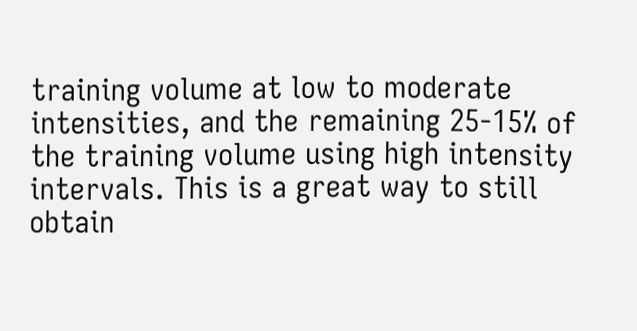training volume at low to moderate intensities, and the remaining 25-15% of the training volume using high intensity intervals. This is a great way to still obtain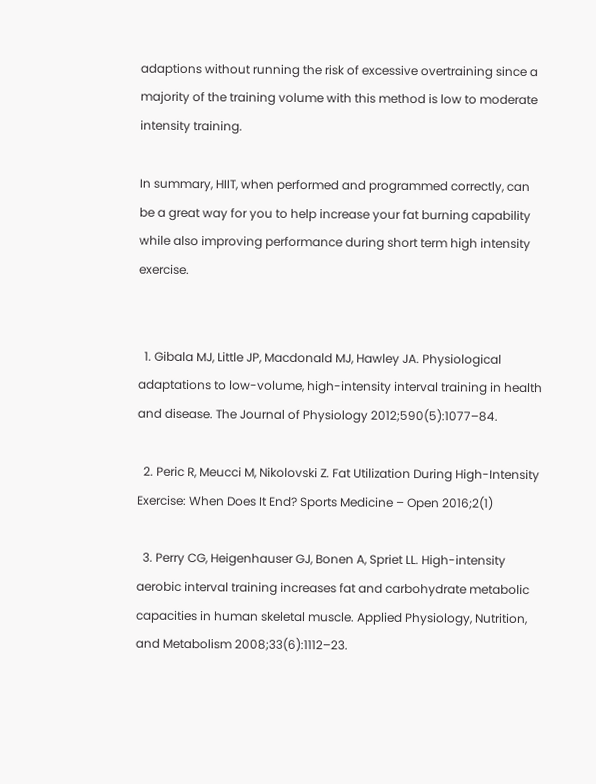adaptions without running the risk of excessive overtraining since a majority of the training volume with this method is low to moderate intensity training.

In summary, HIIT, when performed and programmed correctly, can be a great way for you to help increase your fat burning capability while also improving performance during short term high intensity exercise.


  1. Gibala MJ, Little JP, Macdonald MJ, Hawley JA. Physiological adaptations to low-volume, high-intensity interval training in health and disease. The Journal of Physiology 2012;590(5):1077–84.

  2. Peric R, Meucci M, Nikolovski Z. Fat Utilization During High-Intensity Exercise: When Does It End? Sports Medicine – Open 2016;2(1)

  3. Perry CG, Heigenhauser GJ, Bonen A, Spriet LL. High-intensity aerobic interval training increases fat and carbohydrate metabolic capacities in human skeletal muscle. Applied Physiology, Nutrition, and Metabolism 2008;33(6):1112–23.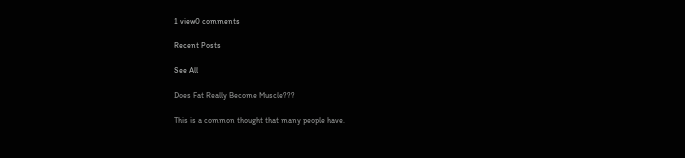1 view0 comments

Recent Posts

See All

Does Fat Really Become Muscle???

This is a common thought that many people have.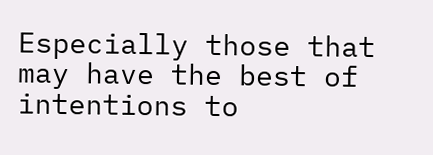Especially those that may have the best of intentions to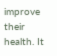improve their health. It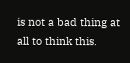is not a bad thing at all to think this.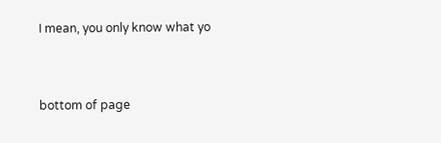I mean, you only know what yo


bottom of page